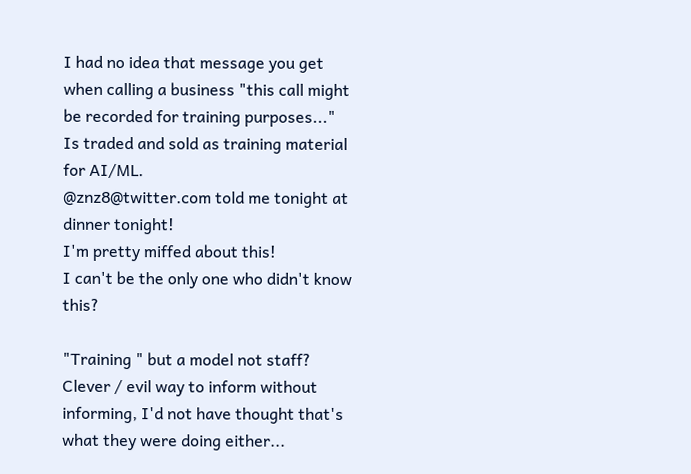I had no idea that message you get when calling a business "this call might be recorded for training purposes..."
Is traded and sold as training material for AI/ML.
@znz8@twitter.com told me tonight at dinner tonight!
I'm pretty miffed about this!
I can't be the only one who didn't know this?

"Training " but a model not staff? Clever / evil way to inform without informing, I'd not have thought that's what they were doing either...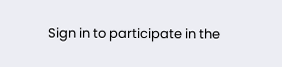Sign in to participate in the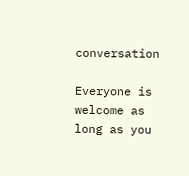conversation

Everyone is welcome as long as you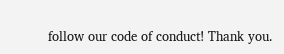follow our code of conduct! Thank you.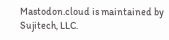Mastodon.cloud is maintained by Sujitech, LLC.